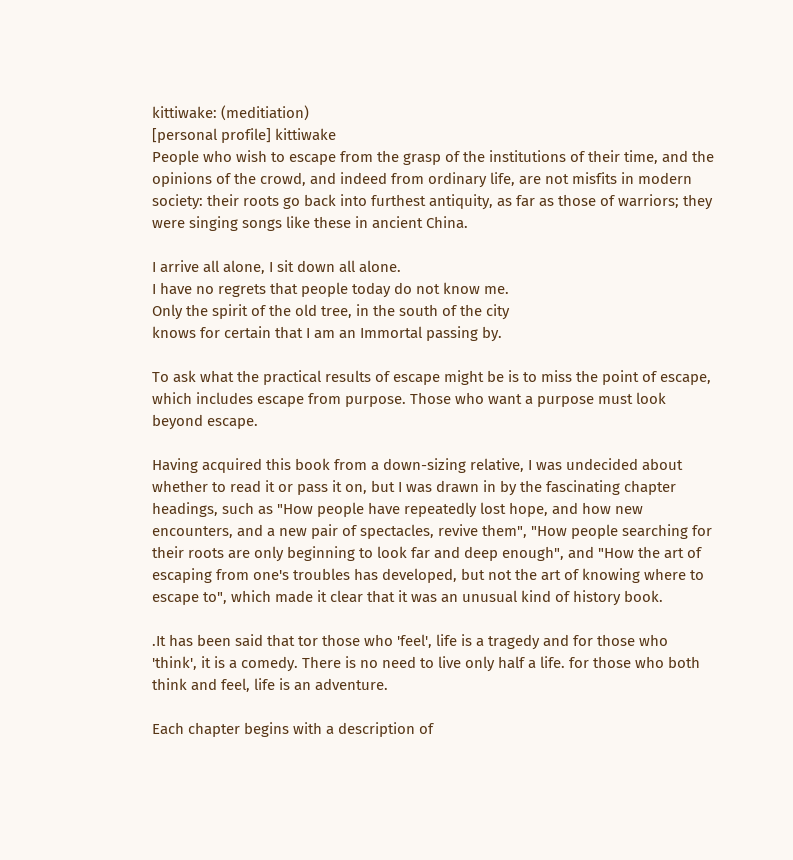kittiwake: (meditiation)
[personal profile] kittiwake
People who wish to escape from the grasp of the institutions of their time, and the opinions of the crowd, and indeed from ordinary life, are not misfits in modern society: their roots go back into furthest antiquity, as far as those of warriors; they were singing songs like these in ancient China.

I arrive all alone, I sit down all alone.
I have no regrets that people today do not know me.
Only the spirit of the old tree, in the south of the city
knows for certain that I am an Immortal passing by.

To ask what the practical results of escape might be is to miss the point of escape, which includes escape from purpose. Those who want a purpose must look beyond escape.

Having acquired this book from a down-sizing relative, I was undecided about whether to read it or pass it on, but I was drawn in by the fascinating chapter headings, such as "How people have repeatedly lost hope, and how new encounters, and a new pair of spectacles, revive them", "How people searching for their roots are only beginning to look far and deep enough", and "How the art of escaping from one's troubles has developed, but not the art of knowing where to escape to", which made it clear that it was an unusual kind of history book.

.It has been said that tor those who 'feel', life is a tragedy and for those who 'think', it is a comedy. There is no need to live only half a life. for those who both think and feel, life is an adventure.

Each chapter begins with a description of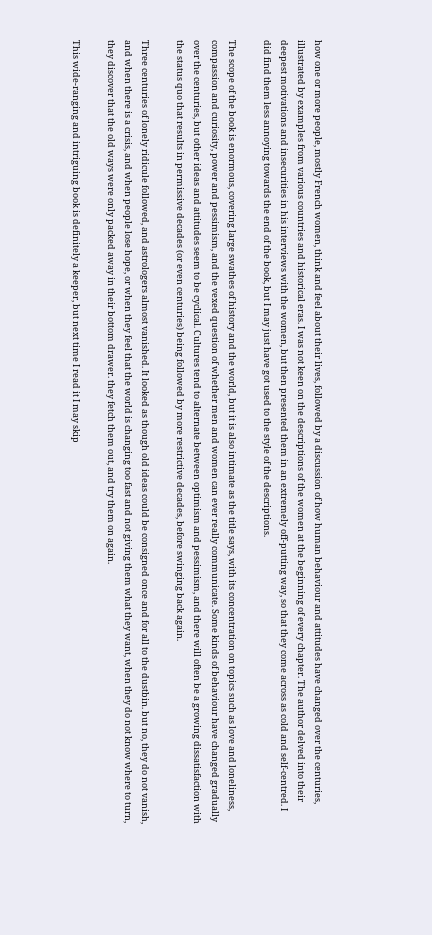how one or more people, mostly French women, think and feel about their lives, followed by a discussion of how human behaviour and attitudes have changed over the centuries, illustrated by examples from various countries and historical eras. I was not keen on the descriptions of the women at the beginning of every chapter. The author delved into their deepest motivations and insecurities in his interviews with the women, but then presented them in an extremely off-putting way, so that they come across as cold and self-centred. I did find them less annoying towards the end of the book, but I may just have got used to the style of the descriptions.

The scope of the book is enormous, covering large swathes of history and the world, but it is also intimate as the title says, with its concentration on topics such as love and loneliness, compassion and curiosity, power and pessimism, and the vexed question of whether men and women can ever really communicate. Some kinds of behaviour have changed gradually over the centuries, but other ideas and attitudes seem to be cyclical. Cultures tend to alternate between optimism and pessimism, and there will often be a growing dissatisfaction with the status quo that results in permissive decades (or even centuries) being followed by more restrictive decades, before swinging back again.

Three centuries of lonely ridicule followed, and astrologers almost vanished. It looked as though old ideas could be consigned once and for all to the dustbin. but no, they do not vanish, and when there is a crisis, and when people lose hope, or when they feel that the world is changing too fast and not giving them what they want, when they do not know where to turn, they discover that the old ways were only packed away in their bottom drawer. they fetch them out, and try them on again.

This wide-ranging and intriguing book is definitely a keeper, but next time I read it I may skip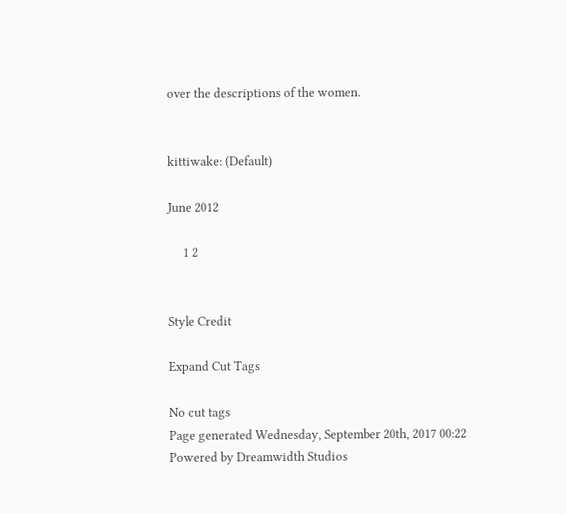over the descriptions of the women.


kittiwake: (Default)

June 2012

     1 2


Style Credit

Expand Cut Tags

No cut tags
Page generated Wednesday, September 20th, 2017 00:22
Powered by Dreamwidth Studios